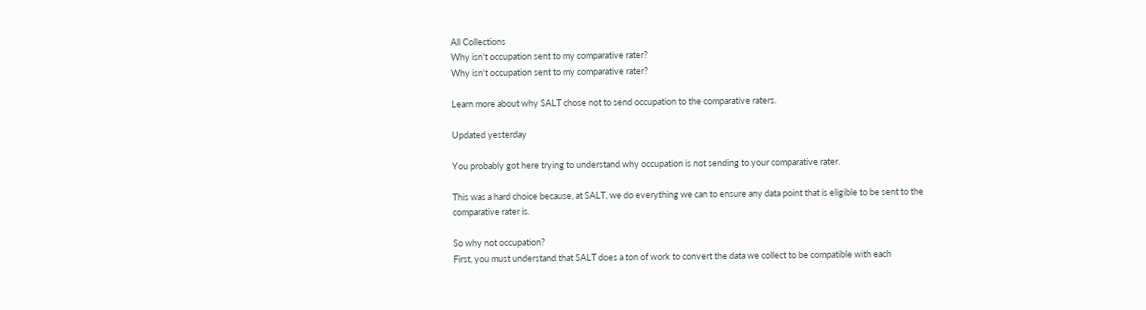All Collections
Why isn't occupation sent to my comparative rater?
Why isn't occupation sent to my comparative rater?

Learn more about why SALT chose not to send occupation to the comparative raters.

Updated yesterday

You probably got here trying to understand why occupation is not sending to your comparative rater.

This was a hard choice because, at SALT, we do everything we can to ensure any data point that is eligible to be sent to the comparative rater is.

So why not occupation?
First, you must understand that SALT does a ton of work to convert the data we collect to be compatible with each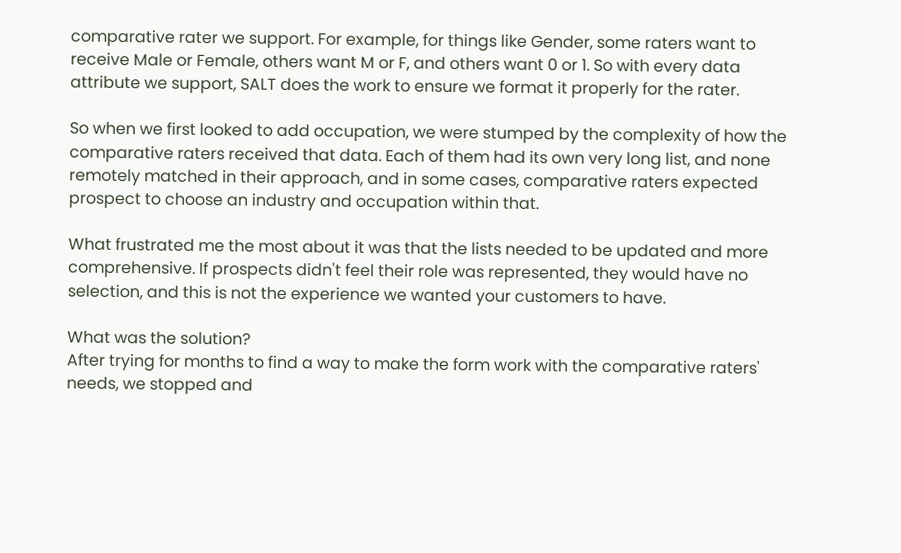comparative rater we support. For example, for things like Gender, some raters want to receive Male or Female, others want M or F, and others want 0 or 1. So with every data attribute we support, SALT does the work to ensure we format it properly for the rater.

So when we first looked to add occupation, we were stumped by the complexity of how the comparative raters received that data. Each of them had its own very long list, and none remotely matched in their approach, and in some cases, comparative raters expected prospect to choose an industry and occupation within that.

What frustrated me the most about it was that the lists needed to be updated and more comprehensive. If prospects didn't feel their role was represented, they would have no selection, and this is not the experience we wanted your customers to have.

What was the solution?
After trying for months to find a way to make the form work with the comparative raters' needs, we stopped and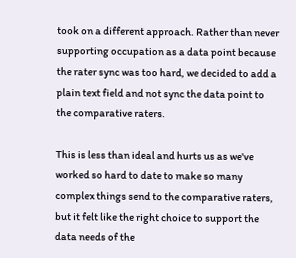took on a different approach. Rather than never supporting occupation as a data point because the rater sync was too hard, we decided to add a plain text field and not sync the data point to the comparative raters.

This is less than ideal and hurts us as we've worked so hard to date to make so many complex things send to the comparative raters, but it felt like the right choice to support the data needs of the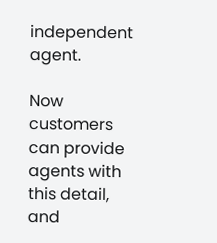independent agent.

Now customers can provide agents with this detail, and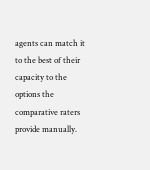agents can match it to the best of their capacity to the options the comparative raters provide manually.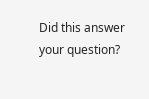Did this answer your question?